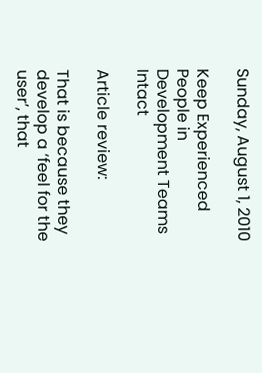Sunday, August 1, 2010

Keep Experienced People in Development Teams Intact

Article review:

That is because they develop a ‘feel for the user’, that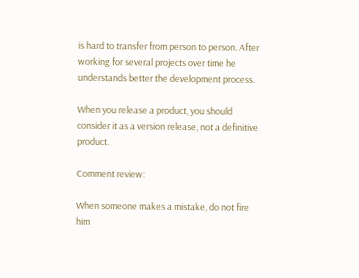is hard to transfer from person to person. After working for several projects over time he understands better the development process.

When you release a product, you should consider it as a version release, not a definitive product.

Comment review:

When someone makes a mistake, do not fire him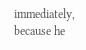immediately, because he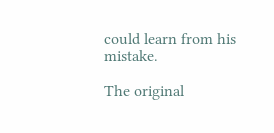could learn from his mistake.

The original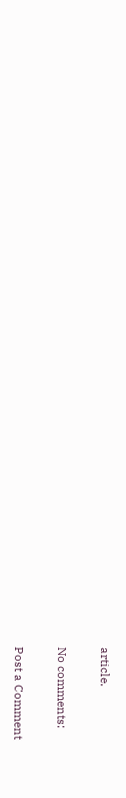article.

No comments:

Post a Comment